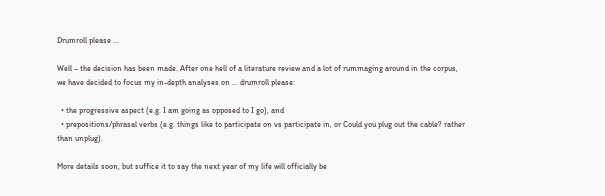Drumroll please …

Well – the decision has been made. After one hell of a literature review and a lot of rummaging around in the corpus, we have decided to focus my in-depth analyses on … drumroll please:

  • the progressive aspect (e.g. I am going as opposed to I go), and
  • prepositions/phrasal verbs (e.g. things like to participate on vs participate in, or Could you plug out the cable? rather than unplug).

More details soon, but suffice it to say the next year of my life will officially be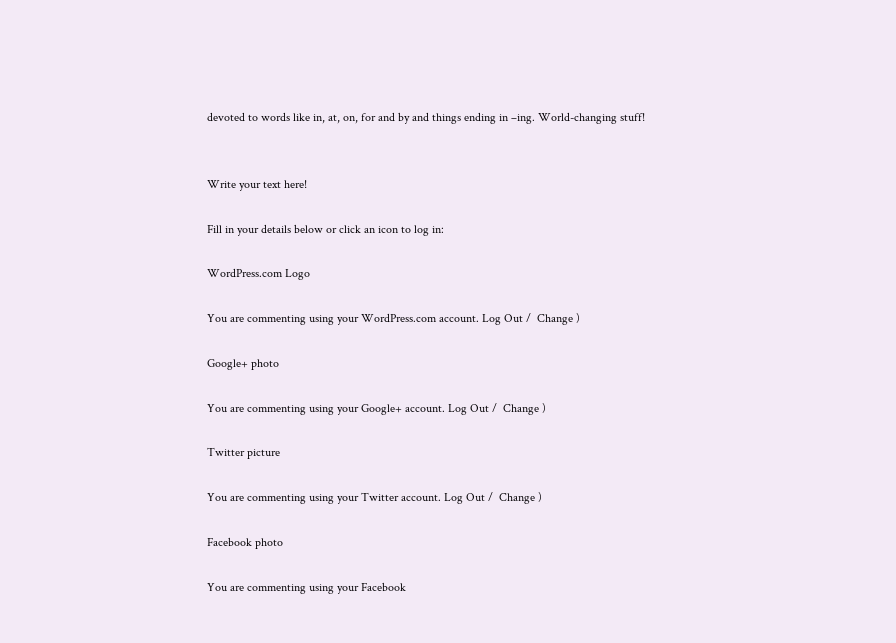devoted to words like in, at, on, for and by and things ending in –ing. World-changing stuff!


Write your text here!

Fill in your details below or click an icon to log in:

WordPress.com Logo

You are commenting using your WordPress.com account. Log Out /  Change )

Google+ photo

You are commenting using your Google+ account. Log Out /  Change )

Twitter picture

You are commenting using your Twitter account. Log Out /  Change )

Facebook photo

You are commenting using your Facebook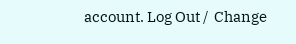account. Log Out /  Change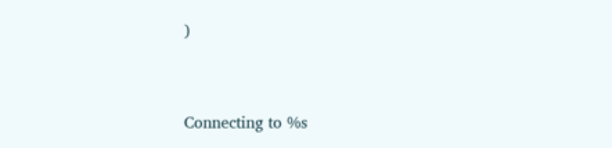)


Connecting to %s